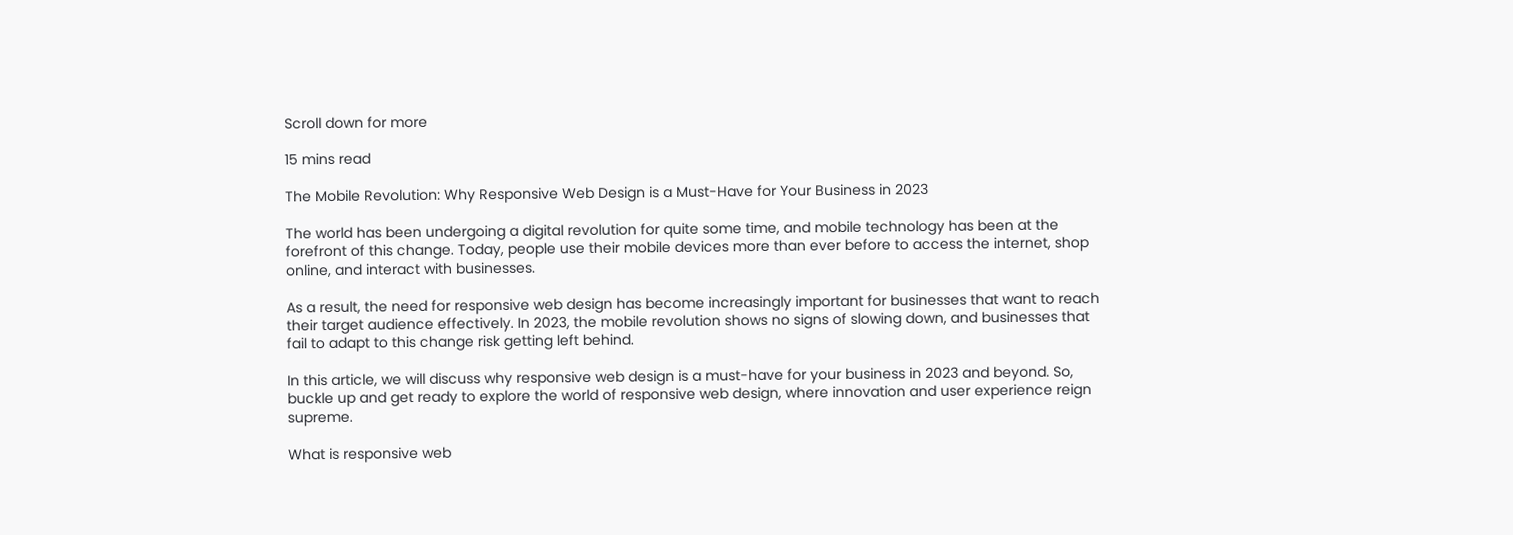Scroll down for more

15 mins read

The Mobile Revolution: Why Responsive Web Design is a Must-Have for Your Business in 2023

The world has been undergoing a digital revolution for quite some time, and mobile technology has been at the forefront of this change. Today, people use their mobile devices more than ever before to access the internet, shop online, and interact with businesses.

As a result, the need for responsive web design has become increasingly important for businesses that want to reach their target audience effectively. In 2023, the mobile revolution shows no signs of slowing down, and businesses that fail to adapt to this change risk getting left behind.

In this article, we will discuss why responsive web design is a must-have for your business in 2023 and beyond. So, buckle up and get ready to explore the world of responsive web design, where innovation and user experience reign supreme.

What is responsive web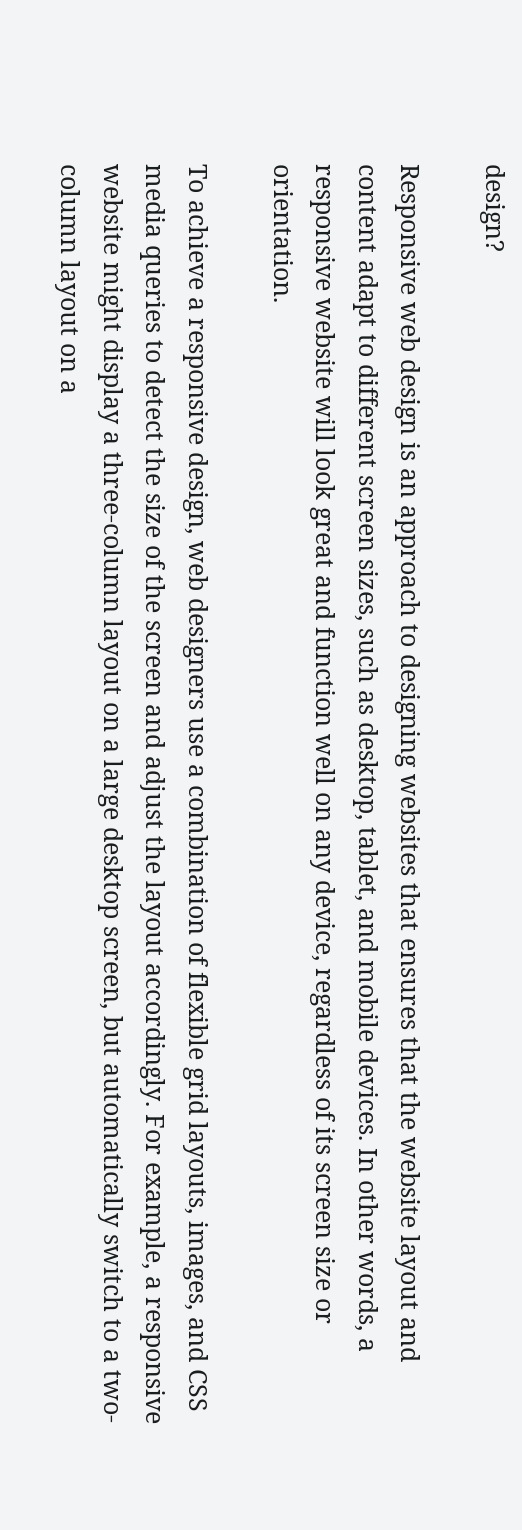design?

Responsive web design is an approach to designing websites that ensures that the website layout and content adapt to different screen sizes, such as desktop, tablet, and mobile devices. In other words, a responsive website will look great and function well on any device, regardless of its screen size or orientation.

To achieve a responsive design, web designers use a combination of flexible grid layouts, images, and CSS media queries to detect the size of the screen and adjust the layout accordingly. For example, a responsive website might display a three-column layout on a large desktop screen, but automatically switch to a two-column layout on a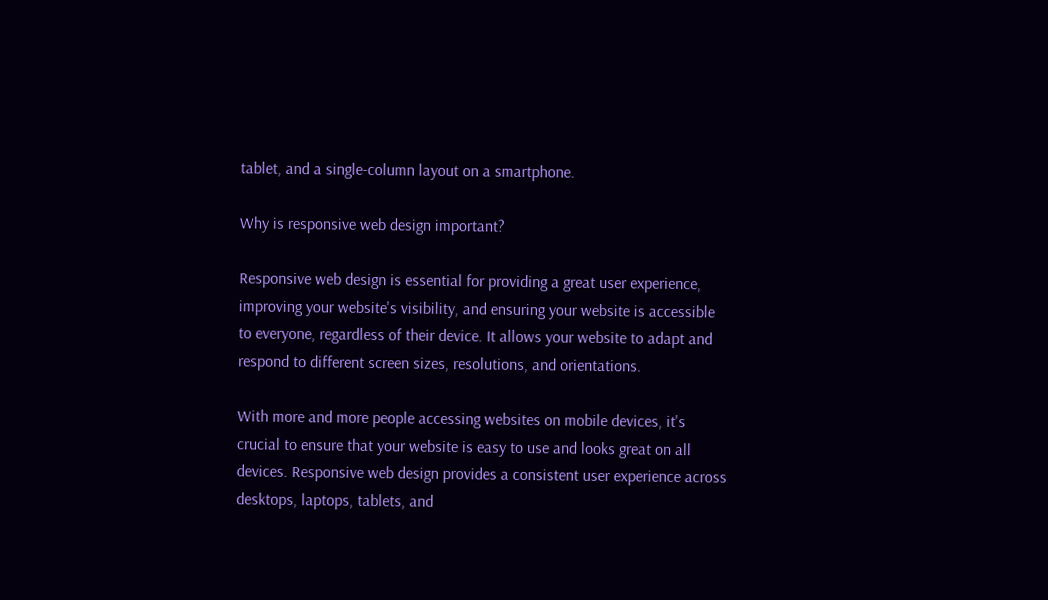tablet, and a single-column layout on a smartphone.

Why is responsive web design important?

Responsive web design is essential for providing a great user experience, improving your website's visibility, and ensuring your website is accessible to everyone, regardless of their device. It allows your website to adapt and respond to different screen sizes, resolutions, and orientations.

With more and more people accessing websites on mobile devices, it's crucial to ensure that your website is easy to use and looks great on all devices. Responsive web design provides a consistent user experience across desktops, laptops, tablets, and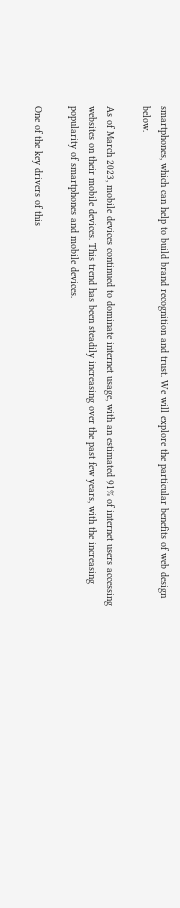smartphones, which can help to build brand recognition and trust. We will explore the particular benefits of web design below.

As of March 2023, mobile devices continued to dominate internet usage, with an estimated 91% of internet users accessing websites on their mobile devices. This trend has been steadily increasing over the past few years, with the increasing popularity of smartphones and mobile devices.

One of the key drivers of this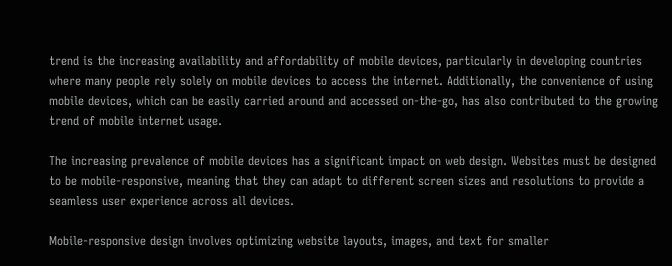trend is the increasing availability and affordability of mobile devices, particularly in developing countries where many people rely solely on mobile devices to access the internet. Additionally, the convenience of using mobile devices, which can be easily carried around and accessed on-the-go, has also contributed to the growing trend of mobile internet usage.

The increasing prevalence of mobile devices has a significant impact on web design. Websites must be designed to be mobile-responsive, meaning that they can adapt to different screen sizes and resolutions to provide a seamless user experience across all devices.

Mobile-responsive design involves optimizing website layouts, images, and text for smaller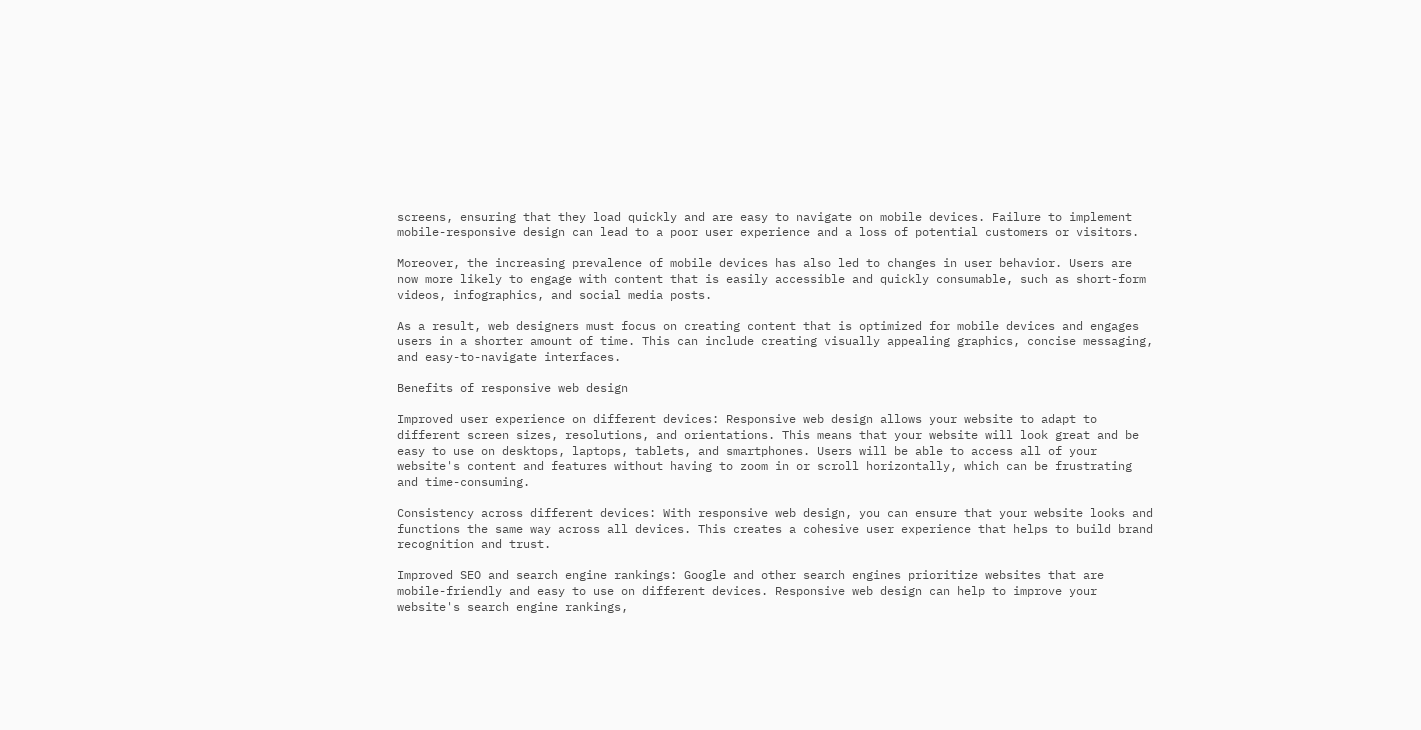screens, ensuring that they load quickly and are easy to navigate on mobile devices. Failure to implement mobile-responsive design can lead to a poor user experience and a loss of potential customers or visitors.

Moreover, the increasing prevalence of mobile devices has also led to changes in user behavior. Users are now more likely to engage with content that is easily accessible and quickly consumable, such as short-form videos, infographics, and social media posts.

As a result, web designers must focus on creating content that is optimized for mobile devices and engages users in a shorter amount of time. This can include creating visually appealing graphics, concise messaging, and easy-to-navigate interfaces.

Benefits of responsive web design

Improved user experience on different devices: Responsive web design allows your website to adapt to different screen sizes, resolutions, and orientations. This means that your website will look great and be easy to use on desktops, laptops, tablets, and smartphones. Users will be able to access all of your website's content and features without having to zoom in or scroll horizontally, which can be frustrating and time-consuming.

Consistency across different devices: With responsive web design, you can ensure that your website looks and functions the same way across all devices. This creates a cohesive user experience that helps to build brand recognition and trust.

Improved SEO and search engine rankings: Google and other search engines prioritize websites that are mobile-friendly and easy to use on different devices. Responsive web design can help to improve your website's search engine rankings,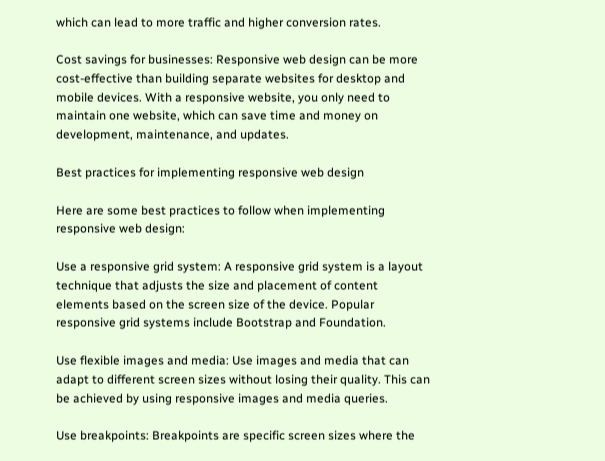which can lead to more traffic and higher conversion rates.

Cost savings for businesses: Responsive web design can be more cost-effective than building separate websites for desktop and mobile devices. With a responsive website, you only need to maintain one website, which can save time and money on development, maintenance, and updates.

Best practices for implementing responsive web design

Here are some best practices to follow when implementing responsive web design:

Use a responsive grid system: A responsive grid system is a layout technique that adjusts the size and placement of content elements based on the screen size of the device. Popular responsive grid systems include Bootstrap and Foundation.

Use flexible images and media: Use images and media that can adapt to different screen sizes without losing their quality. This can be achieved by using responsive images and media queries.

Use breakpoints: Breakpoints are specific screen sizes where the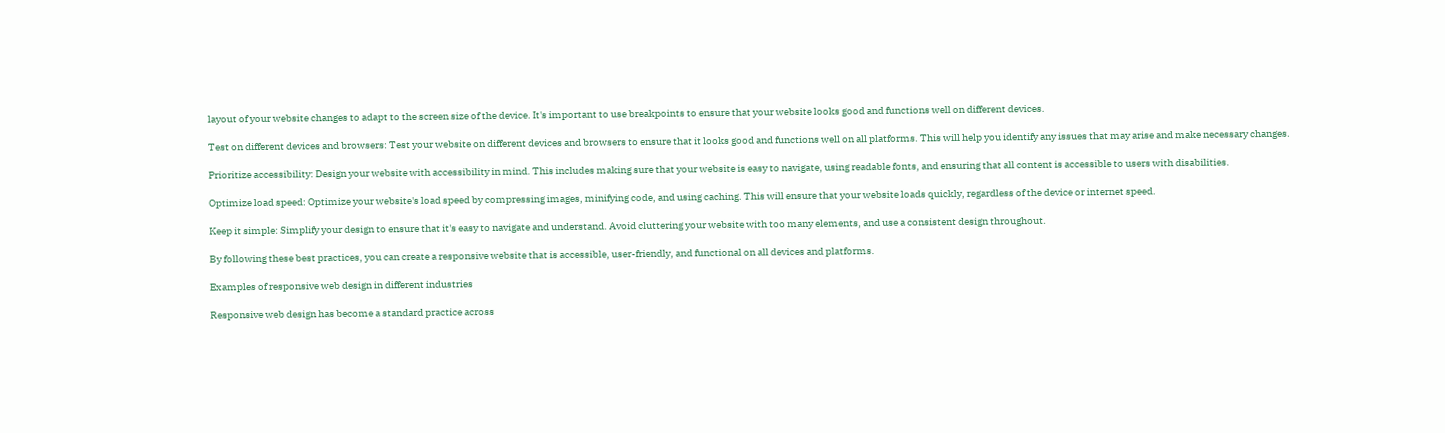layout of your website changes to adapt to the screen size of the device. It's important to use breakpoints to ensure that your website looks good and functions well on different devices.

Test on different devices and browsers: Test your website on different devices and browsers to ensure that it looks good and functions well on all platforms. This will help you identify any issues that may arise and make necessary changes.

Prioritize accessibility: Design your website with accessibility in mind. This includes making sure that your website is easy to navigate, using readable fonts, and ensuring that all content is accessible to users with disabilities.

Optimize load speed: Optimize your website's load speed by compressing images, minifying code, and using caching. This will ensure that your website loads quickly, regardless of the device or internet speed.

Keep it simple: Simplify your design to ensure that it's easy to navigate and understand. Avoid cluttering your website with too many elements, and use a consistent design throughout.

By following these best practices, you can create a responsive website that is accessible, user-friendly, and functional on all devices and platforms.

Examples of responsive web design in different industries

Responsive web design has become a standard practice across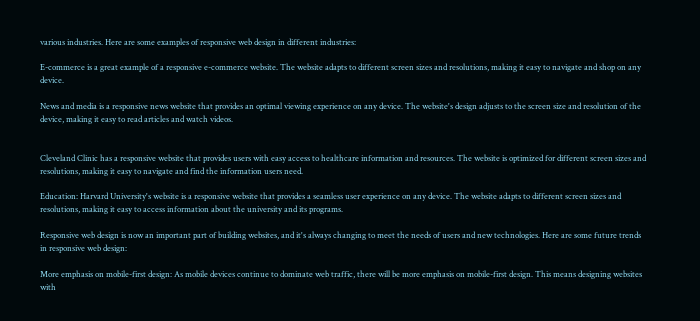various industries. Here are some examples of responsive web design in different industries:

E-commerce is a great example of a responsive e-commerce website. The website adapts to different screen sizes and resolutions, making it easy to navigate and shop on any device.

News and media is a responsive news website that provides an optimal viewing experience on any device. The website's design adjusts to the screen size and resolution of the device, making it easy to read articles and watch videos.


Cleveland Clinic has a responsive website that provides users with easy access to healthcare information and resources. The website is optimized for different screen sizes and resolutions, making it easy to navigate and find the information users need.

Education: Harvard University's website is a responsive website that provides a seamless user experience on any device. The website adapts to different screen sizes and resolutions, making it easy to access information about the university and its programs.

Responsive web design is now an important part of building websites, and it's always changing to meet the needs of users and new technologies. Here are some future trends in responsive web design:

More emphasis on mobile-first design: As mobile devices continue to dominate web traffic, there will be more emphasis on mobile-first design. This means designing websites with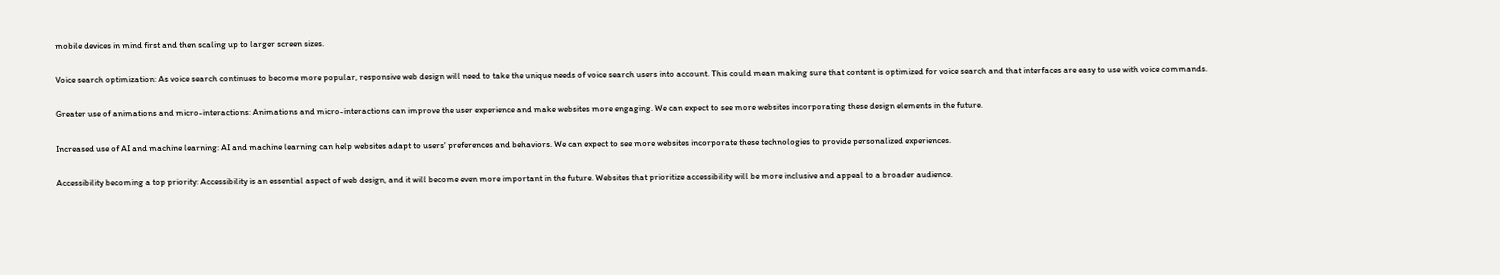mobile devices in mind first and then scaling up to larger screen sizes.

Voice search optimization: As voice search continues to become more popular, responsive web design will need to take the unique needs of voice search users into account. This could mean making sure that content is optimized for voice search and that interfaces are easy to use with voice commands.

Greater use of animations and micro-interactions: Animations and micro-interactions can improve the user experience and make websites more engaging. We can expect to see more websites incorporating these design elements in the future.

Increased use of AI and machine learning: AI and machine learning can help websites adapt to users' preferences and behaviors. We can expect to see more websites incorporate these technologies to provide personalized experiences.

Accessibility becoming a top priority: Accessibility is an essential aspect of web design, and it will become even more important in the future. Websites that prioritize accessibility will be more inclusive and appeal to a broader audience.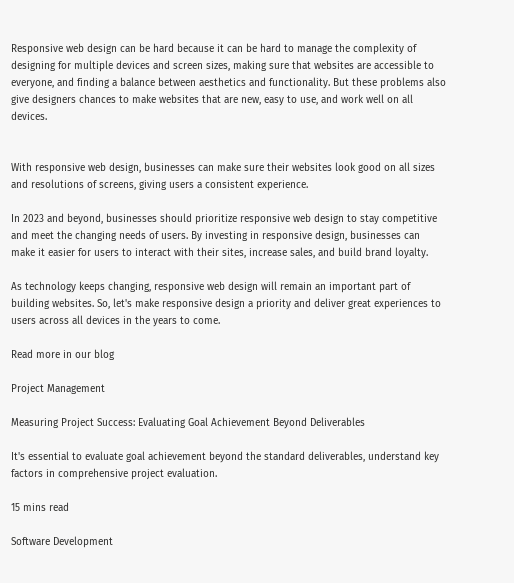Responsive web design can be hard because it can be hard to manage the complexity of designing for multiple devices and screen sizes, making sure that websites are accessible to everyone, and finding a balance between aesthetics and functionality. But these problems also give designers chances to make websites that are new, easy to use, and work well on all devices.


With responsive web design, businesses can make sure their websites look good on all sizes and resolutions of screens, giving users a consistent experience.

In 2023 and beyond, businesses should prioritize responsive web design to stay competitive and meet the changing needs of users. By investing in responsive design, businesses can make it easier for users to interact with their sites, increase sales, and build brand loyalty.

As technology keeps changing, responsive web design will remain an important part of building websites. So, let's make responsive design a priority and deliver great experiences to users across all devices in the years to come.

Read more in our blog

Project Management

Measuring Project Success: Evaluating Goal Achievement Beyond Deliverables

It's essential to evaluate goal achievement beyond the standard deliverables, understand key factors in comprehensive project evaluation.

15 mins read

Software Development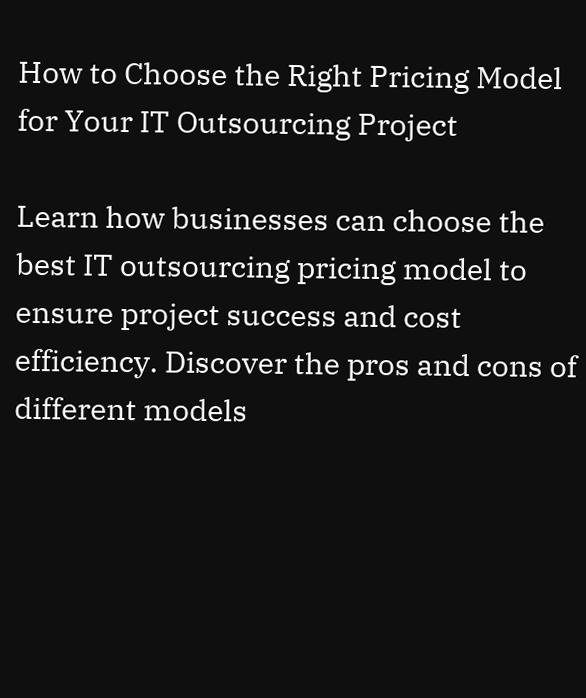How to Choose the Right Pricing Model for Your IT Outsourcing Project

Learn how businesses can choose the best IT outsourcing pricing model to ensure project success and cost efficiency. Discover the pros and cons of different models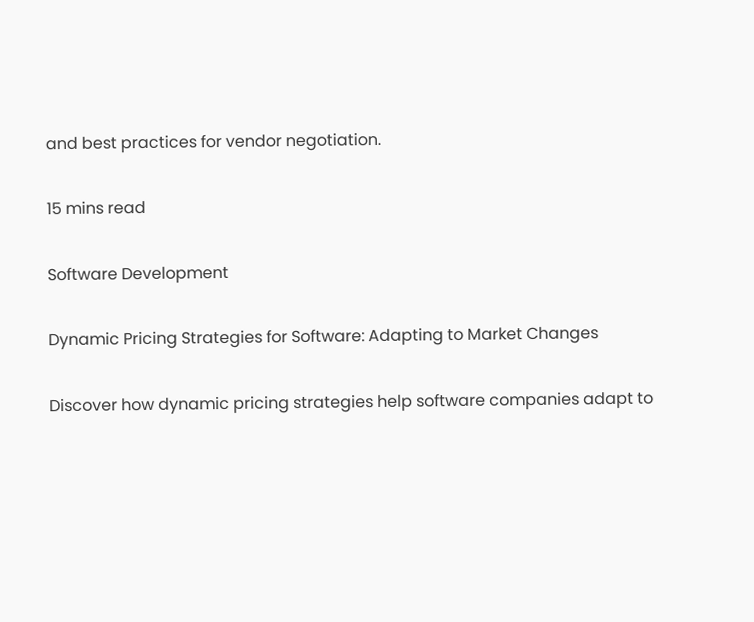and best practices for vendor negotiation.

15 mins read

Software Development

Dynamic Pricing Strategies for Software: Adapting to Market Changes

Discover how dynamic pricing strategies help software companies adapt to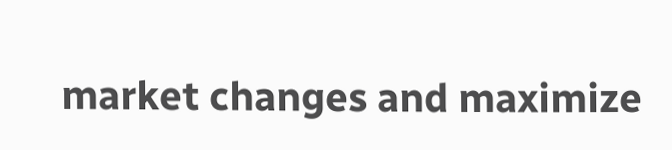market changes and maximize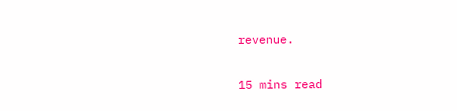revenue.

15 mins read